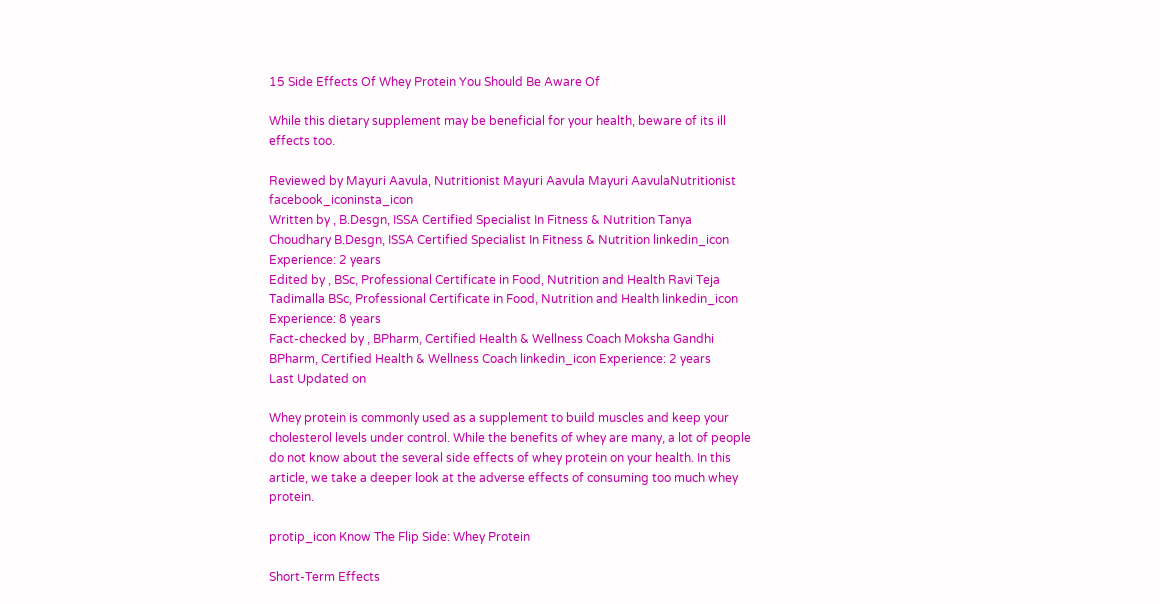15 Side Effects Of Whey Protein You Should Be Aware Of

While this dietary supplement may be beneficial for your health, beware of its ill effects too.

Reviewed by Mayuri Aavula, Nutritionist Mayuri Aavula Mayuri AavulaNutritionist facebook_iconinsta_icon
Written by , B.Desgn, ISSA Certified Specialist In Fitness & Nutrition Tanya Choudhary B.Desgn, ISSA Certified Specialist In Fitness & Nutrition linkedin_icon Experience: 2 years
Edited by , BSc, Professional Certificate in Food, Nutrition and Health Ravi Teja Tadimalla BSc, Professional Certificate in Food, Nutrition and Health linkedin_icon Experience: 8 years
Fact-checked by , BPharm, Certified Health & Wellness Coach Moksha Gandhi BPharm, Certified Health & Wellness Coach linkedin_icon Experience: 2 years
Last Updated on

Whey protein is commonly used as a supplement to build muscles and keep your cholesterol levels under control. While the benefits of whey are many, a lot of people do not know about the several side effects of whey protein on your health. In this article, we take a deeper look at the adverse effects of consuming too much whey protein.

protip_icon Know The Flip Side: Whey Protein

Short-Term Effects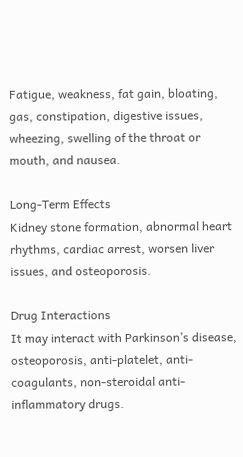Fatigue, weakness, fat gain, bloating, gas, constipation, digestive issues, wheezing, swelling of the throat or mouth, and nausea.

Long-Term Effects
Kidney stone formation, abnormal heart rhythms, cardiac arrest, worsen liver issues, and osteoporosis.

Drug Interactions
It may interact with Parkinson’s disease, osteoporosis, anti-platelet, anti-coagulants, non-steroidal anti-inflammatory drugs.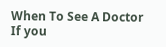When To See A Doctor
If you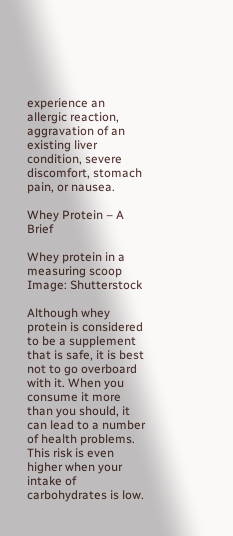experience an allergic reaction, aggravation of an existing liver condition, severe discomfort, stomach pain, or nausea.

Whey Protein – A Brief

Whey protein in a measuring scoop
Image: Shutterstock

Although whey protein is considered to be a supplement that is safe, it is best not to go overboard with it. When you consume it more than you should, it can lead to a number of health problems. This risk is even higher when your intake of carbohydrates is low.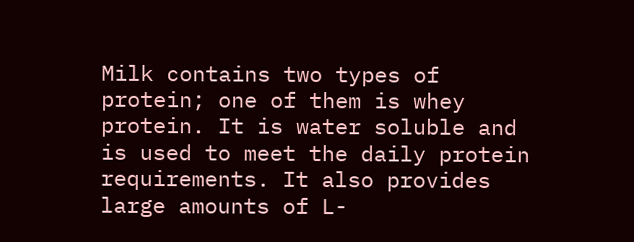Milk contains two types of protein; one of them is whey protein. It is water soluble and is used to meet the daily protein requirements. It also provides large amounts of L-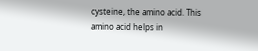cysteine, the amino acid. This amino acid helps in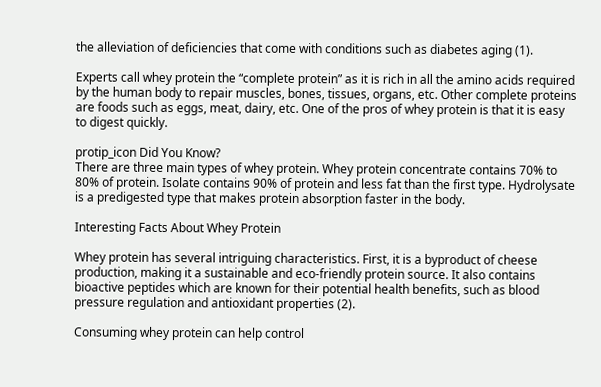the alleviation of deficiencies that come with conditions such as diabetes aging (1).

Experts call whey protein the “complete protein” as it is rich in all the amino acids required by the human body to repair muscles, bones, tissues, organs, etc. Other complete proteins are foods such as eggs, meat, dairy, etc. One of the pros of whey protein is that it is easy to digest quickly.

protip_icon Did You Know?
There are three main types of whey protein. Whey protein concentrate contains 70% to 80% of protein. Isolate contains 90% of protein and less fat than the first type. Hydrolysate is a predigested type that makes protein absorption faster in the body.

Interesting Facts About Whey Protein

Whey protein has several intriguing characteristics. First, it is a byproduct of cheese production, making it a sustainable and eco-friendly protein source. It also contains bioactive peptides which are known for their potential health benefits, such as blood pressure regulation and antioxidant properties (2).

Consuming whey protein can help control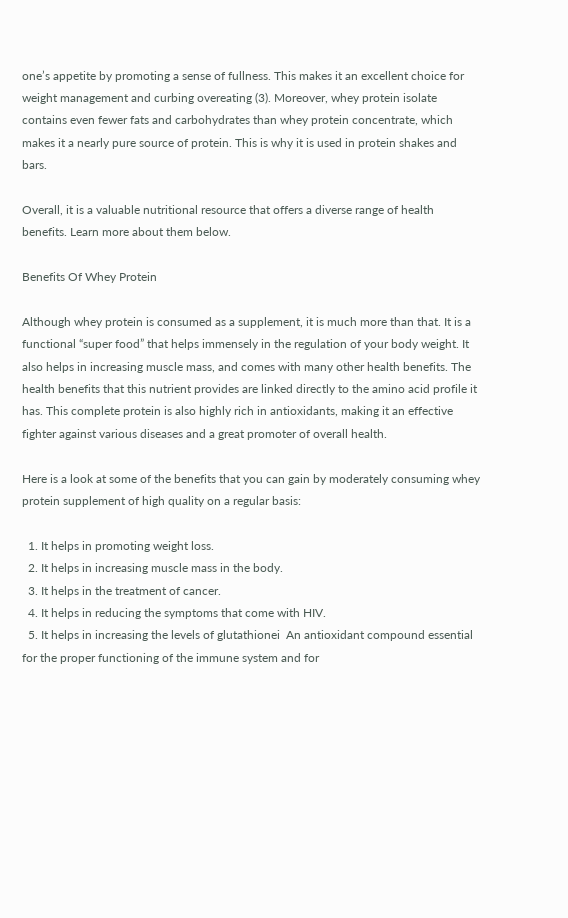one’s appetite by promoting a sense of fullness. This makes it an excellent choice for weight management and curbing overeating (3). Moreover, whey protein isolate contains even fewer fats and carbohydrates than whey protein concentrate, which makes it a nearly pure source of protein. This is why it is used in protein shakes and bars.

Overall, it is a valuable nutritional resource that offers a diverse range of health benefits. Learn more about them below.

Benefits Of Whey Protein

Although whey protein is consumed as a supplement, it is much more than that. It is a functional “super food” that helps immensely in the regulation of your body weight. It also helps in increasing muscle mass, and comes with many other health benefits. The health benefits that this nutrient provides are linked directly to the amino acid profile it has. This complete protein is also highly rich in antioxidants, making it an effective fighter against various diseases and a great promoter of overall health.

Here is a look at some of the benefits that you can gain by moderately consuming whey protein supplement of high quality on a regular basis:

  1. It helps in promoting weight loss.
  2. It helps in increasing muscle mass in the body.
  3. It helps in the treatment of cancer.
  4. It helps in reducing the symptoms that come with HIV.
  5. It helps in increasing the levels of glutathionei  An antioxidant compound essential for the proper functioning of the immune system and for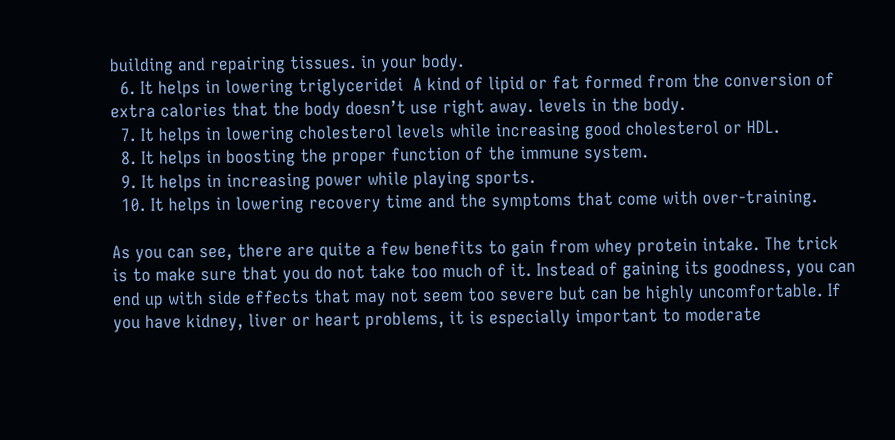building and repairing tissues. in your body.
  6. It helps in lowering triglyceridei  A kind of lipid or fat formed from the conversion of extra calories that the body doesn’t use right away. levels in the body.
  7. It helps in lowering cholesterol levels while increasing good cholesterol or HDL.
  8. It helps in boosting the proper function of the immune system.
  9. It helps in increasing power while playing sports.
  10. It helps in lowering recovery time and the symptoms that come with over-training.

As you can see, there are quite a few benefits to gain from whey protein intake. The trick is to make sure that you do not take too much of it. Instead of gaining its goodness, you can end up with side effects that may not seem too severe but can be highly uncomfortable. If you have kidney, liver or heart problems, it is especially important to moderate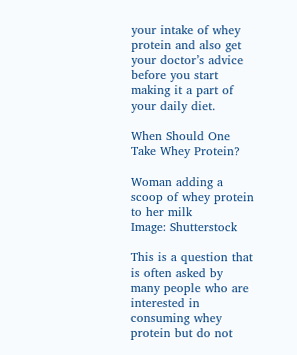your intake of whey protein and also get your doctor’s advice before you start making it a part of your daily diet.

When Should One Take Whey Protein?

Woman adding a scoop of whey protein to her milk
Image: Shutterstock

This is a question that is often asked by many people who are interested in consuming whey protein but do not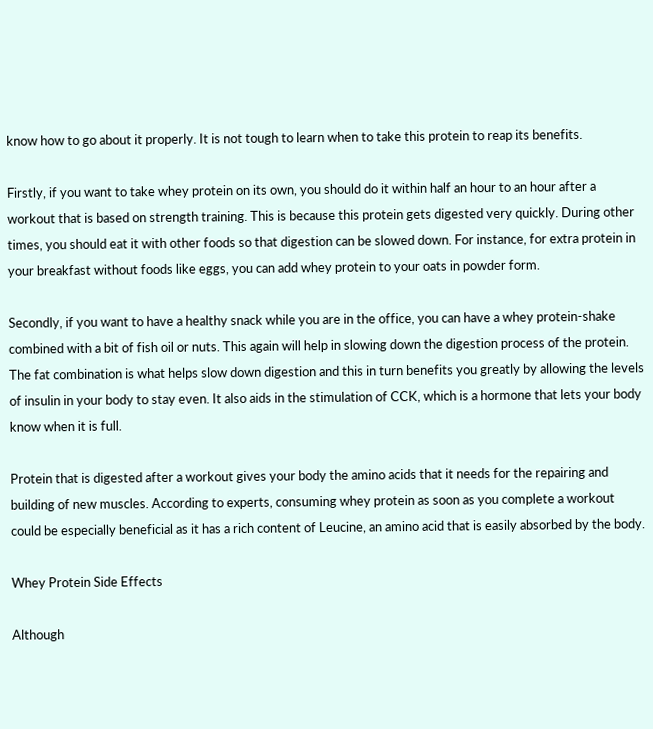know how to go about it properly. It is not tough to learn when to take this protein to reap its benefits.

Firstly, if you want to take whey protein on its own, you should do it within half an hour to an hour after a workout that is based on strength training. This is because this protein gets digested very quickly. During other times, you should eat it with other foods so that digestion can be slowed down. For instance, for extra protein in your breakfast without foods like eggs, you can add whey protein to your oats in powder form.

Secondly, if you want to have a healthy snack while you are in the office, you can have a whey protein-shake combined with a bit of fish oil or nuts. This again will help in slowing down the digestion process of the protein. The fat combination is what helps slow down digestion and this in turn benefits you greatly by allowing the levels of insulin in your body to stay even. It also aids in the stimulation of CCK, which is a hormone that lets your body know when it is full.

Protein that is digested after a workout gives your body the amino acids that it needs for the repairing and building of new muscles. According to experts, consuming whey protein as soon as you complete a workout could be especially beneficial as it has a rich content of Leucine, an amino acid that is easily absorbed by the body.

Whey Protein Side Effects

Although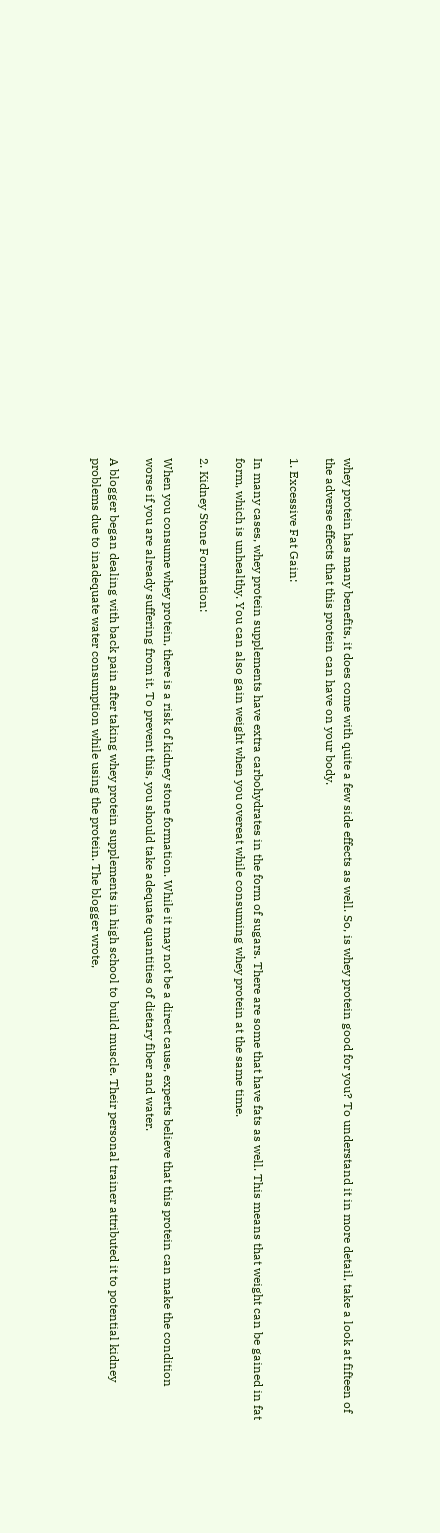whey protein has many benefits, it does come with quite a few side effects as well. So, is whey protein good for you? To understand it in more detail, take a look at fifteen of the adverse effects that this protein can have on your body.

1. Excessive Fat Gain:

In many cases, whey protein supplements have extra carbohydrates in the form of sugars. There are some that have fats as well. This means that weight can be gained in fat form, which is unhealthy. You can also gain weight when you overeat while consuming whey protein at the same time.

2. Kidney Stone Formation:

When you consume whey protein, there is a risk of kidney stone formation. While it may not be a direct cause, experts believe that this protein can make the condition worse if you are already suffering from it. To prevent this, you should take adequate quantities of dietary fiber and water.

A blogger began dealing with back pain after taking whey protein supplements in high school to build muscle. Their personal trainer attributed it to potential kidney problems due to inadequate water consumption while using the protein. The blogger wrote,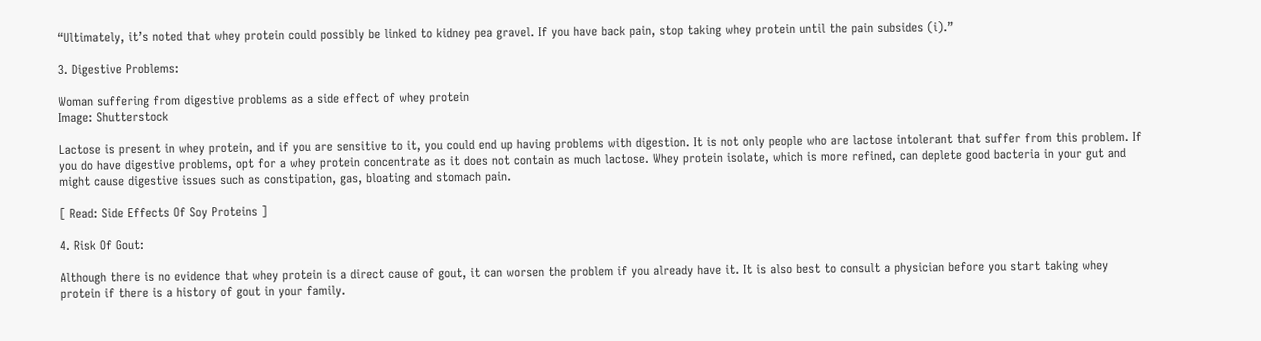“Ultimately, it’s noted that whey protein could possibly be linked to kidney pea gravel. If you have back pain, stop taking whey protein until the pain subsides (i).”

3. Digestive Problems:

Woman suffering from digestive problems as a side effect of whey protein
Image: Shutterstock

Lactose is present in whey protein, and if you are sensitive to it, you could end up having problems with digestion. It is not only people who are lactose intolerant that suffer from this problem. If you do have digestive problems, opt for a whey protein concentrate as it does not contain as much lactose. Whey protein isolate, which is more refined, can deplete good bacteria in your gut and might cause digestive issues such as constipation, gas, bloating and stomach pain.

[ Read: Side Effects Of Soy Proteins ]

4. Risk Of Gout:

Although there is no evidence that whey protein is a direct cause of gout, it can worsen the problem if you already have it. It is also best to consult a physician before you start taking whey protein if there is a history of gout in your family.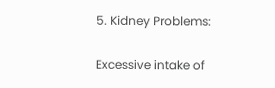5. Kidney Problems:

Excessive intake of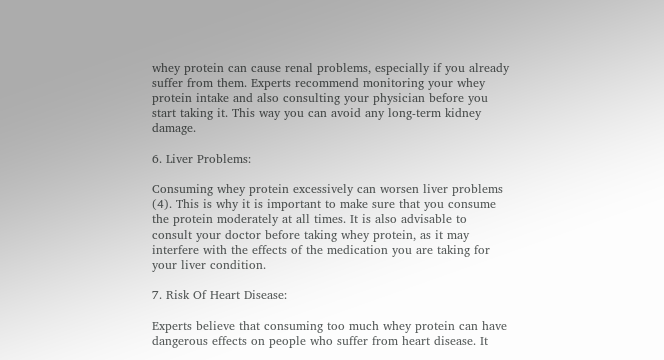whey protein can cause renal problems, especially if you already suffer from them. Experts recommend monitoring your whey protein intake and also consulting your physician before you start taking it. This way you can avoid any long-term kidney damage.

6. Liver Problems:

Consuming whey protein excessively can worsen liver problems (4). This is why it is important to make sure that you consume the protein moderately at all times. It is also advisable to consult your doctor before taking whey protein, as it may interfere with the effects of the medication you are taking for your liver condition.

7. Risk Of Heart Disease:

Experts believe that consuming too much whey protein can have dangerous effects on people who suffer from heart disease. It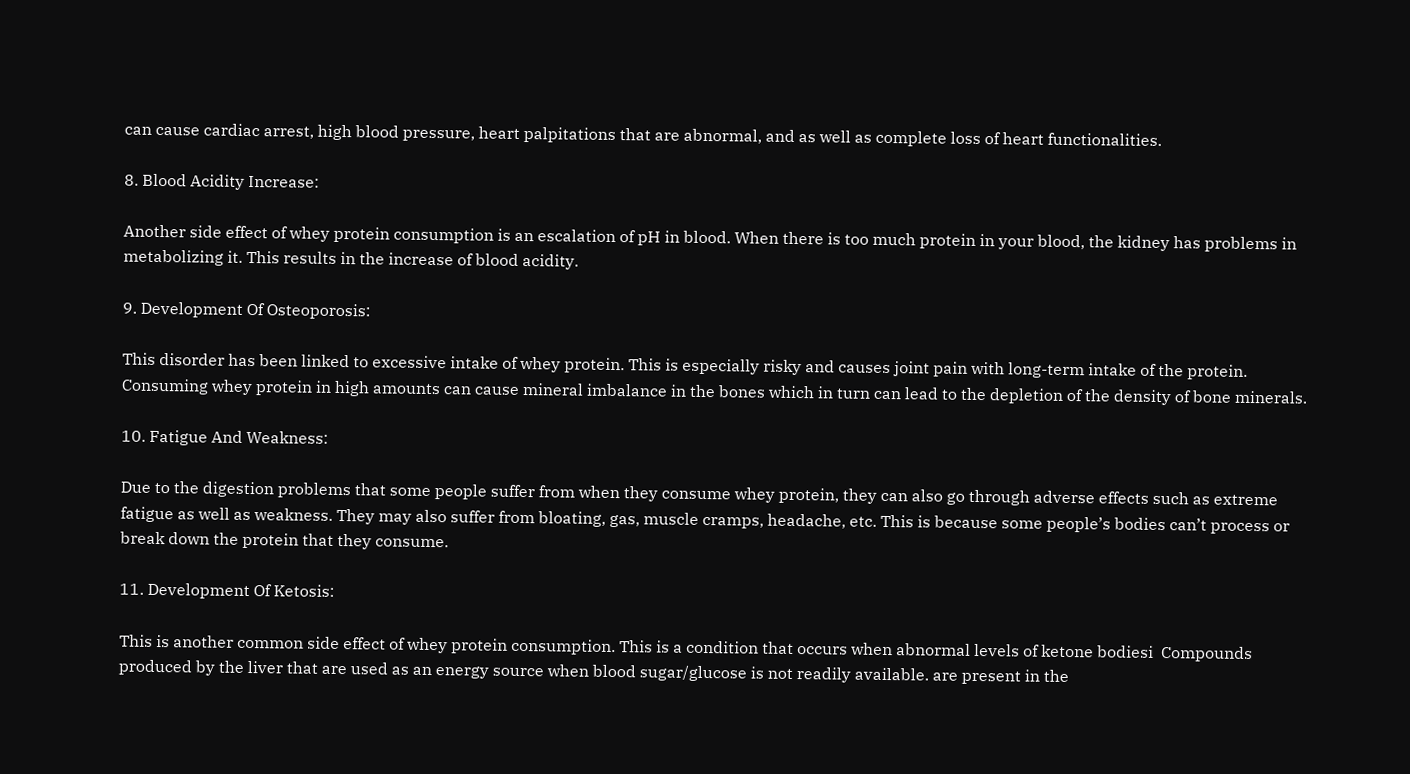can cause cardiac arrest, high blood pressure, heart palpitations that are abnormal, and as well as complete loss of heart functionalities.

8. Blood Acidity Increase:

Another side effect of whey protein consumption is an escalation of pH in blood. When there is too much protein in your blood, the kidney has problems in metabolizing it. This results in the increase of blood acidity.

9. Development Of Osteoporosis:

This disorder has been linked to excessive intake of whey protein. This is especially risky and causes joint pain with long-term intake of the protein. Consuming whey protein in high amounts can cause mineral imbalance in the bones which in turn can lead to the depletion of the density of bone minerals.

10. Fatigue And Weakness:

Due to the digestion problems that some people suffer from when they consume whey protein, they can also go through adverse effects such as extreme fatigue as well as weakness. They may also suffer from bloating, gas, muscle cramps, headache, etc. This is because some people’s bodies can’t process or break down the protein that they consume.

11. Development Of Ketosis:

This is another common side effect of whey protein consumption. This is a condition that occurs when abnormal levels of ketone bodiesi  Compounds produced by the liver that are used as an energy source when blood sugar/glucose is not readily available. are present in the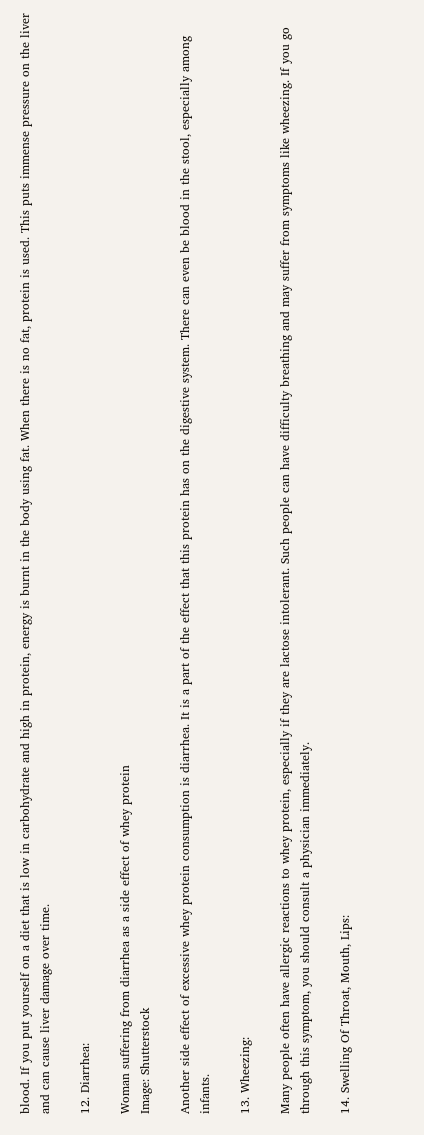blood. If you put yourself on a diet that is low in carbohydrate and high in protein, energy is burnt in the body using fat. When there is no fat, protein is used. This puts immense pressure on the liver and can cause liver damage over time.

12. Diarrhea:

Woman suffering from diarrhea as a side effect of whey protein
Image: Shutterstock

Another side effect of excessive whey protein consumption is diarrhea. It is a part of the effect that this protein has on the digestive system. There can even be blood in the stool, especially among infants.

13. Wheezing:

Many people often have allergic reactions to whey protein, especially if they are lactose intolerant. Such people can have difficulty breathing and may suffer from symptoms like wheezing. If you go through this symptom, you should consult a physician immediately.

14. Swelling Of Throat, Mouth, Lips: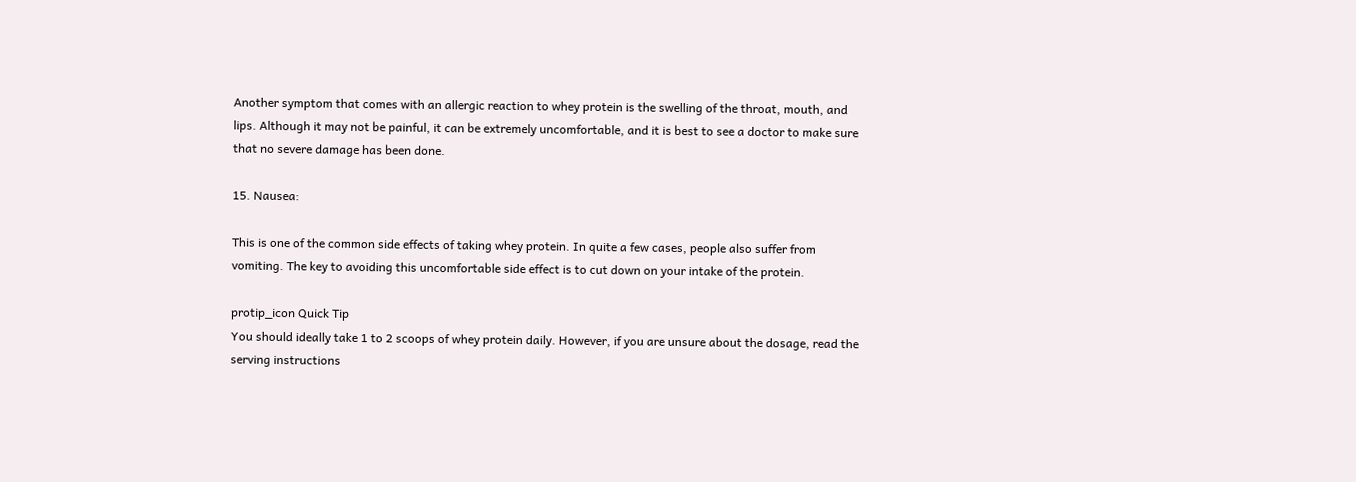Another symptom that comes with an allergic reaction to whey protein is the swelling of the throat, mouth, and lips. Although it may not be painful, it can be extremely uncomfortable, and it is best to see a doctor to make sure that no severe damage has been done.

15. Nausea:

This is one of the common side effects of taking whey protein. In quite a few cases, people also suffer from vomiting. The key to avoiding this uncomfortable side effect is to cut down on your intake of the protein.

protip_icon Quick Tip
You should ideally take 1 to 2 scoops of whey protein daily. However, if you are unsure about the dosage, read the serving instructions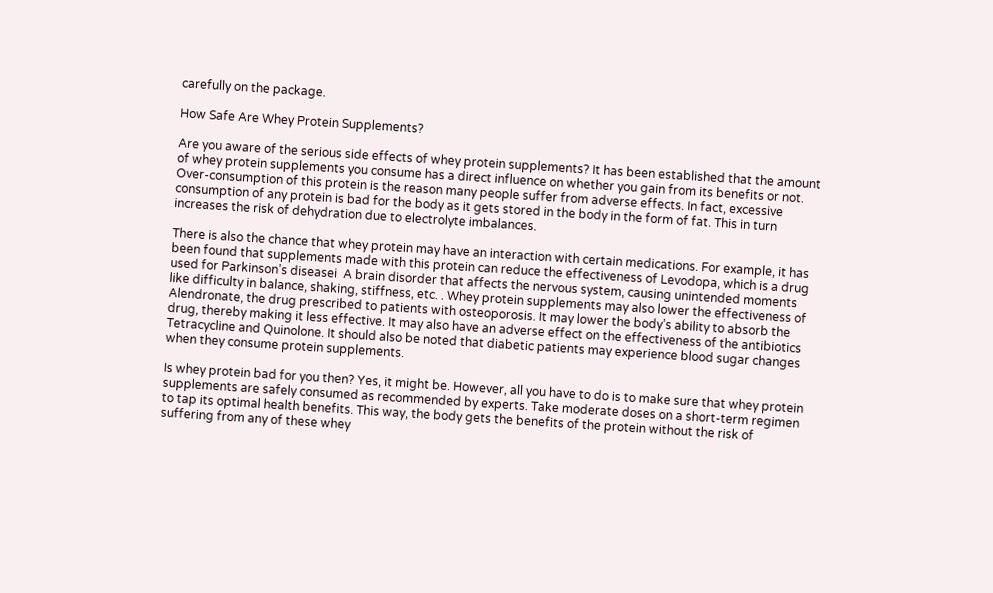carefully on the package.

How Safe Are Whey Protein Supplements?

Are you aware of the serious side effects of whey protein supplements? It has been established that the amount of whey protein supplements you consume has a direct influence on whether you gain from its benefits or not. Over-consumption of this protein is the reason many people suffer from adverse effects. In fact, excessive consumption of any protein is bad for the body as it gets stored in the body in the form of fat. This in turn increases the risk of dehydration due to electrolyte imbalances.

There is also the chance that whey protein may have an interaction with certain medications. For example, it has been found that supplements made with this protein can reduce the effectiveness of Levodopa, which is a drug used for Parkinson’s diseasei  A brain disorder that affects the nervous system, causing unintended moments like difficulty in balance, shaking, stiffness, etc. . Whey protein supplements may also lower the effectiveness of Alendronate, the drug prescribed to patients with osteoporosis. It may lower the body’s ability to absorb the drug, thereby making it less effective. It may also have an adverse effect on the effectiveness of the antibiotics Tetracycline and Quinolone. It should also be noted that diabetic patients may experience blood sugar changes when they consume protein supplements.

Is whey protein bad for you then? Yes, it might be. However, all you have to do is to make sure that whey protein supplements are safely consumed as recommended by experts. Take moderate doses on a short-term regimen to tap its optimal health benefits. This way, the body gets the benefits of the protein without the risk of suffering from any of these whey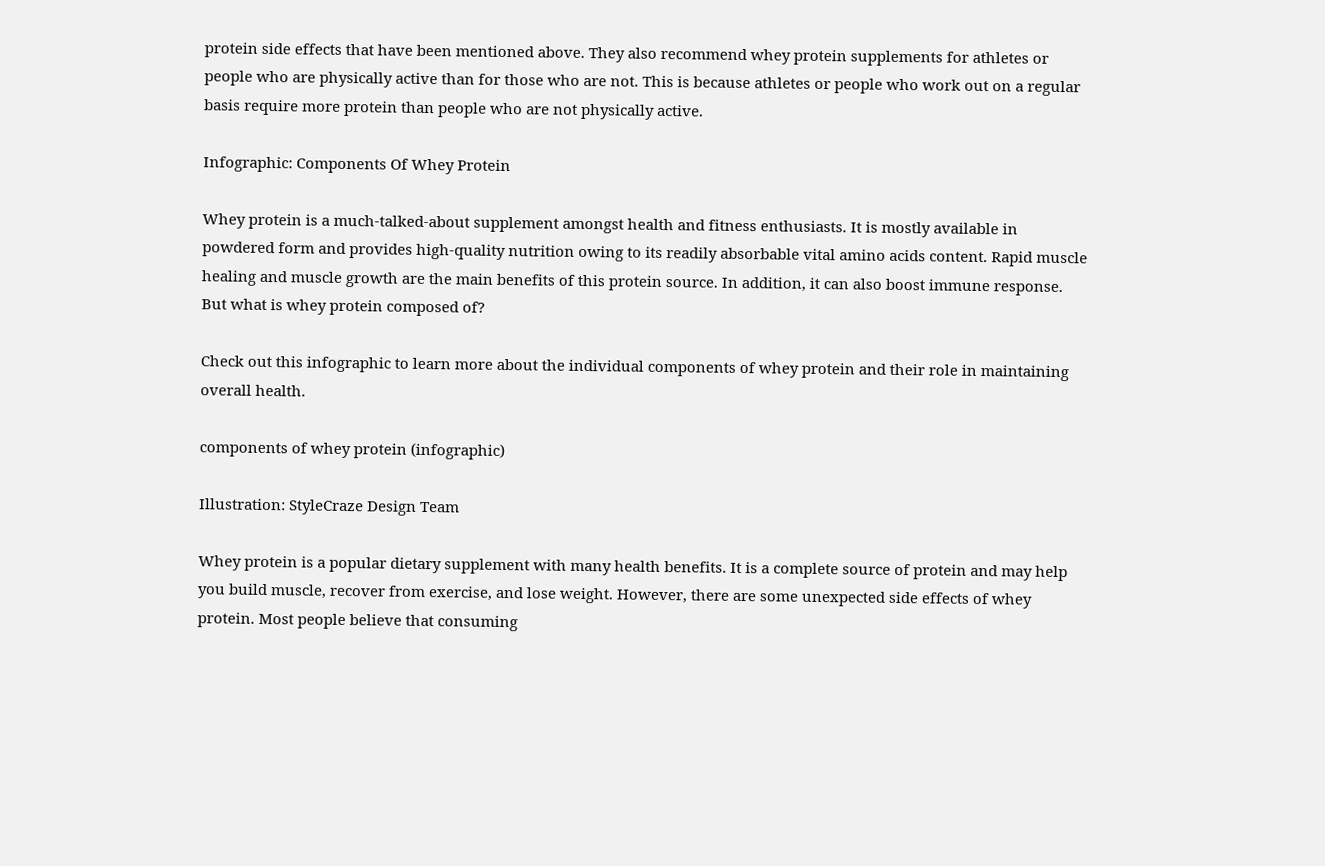protein side effects that have been mentioned above. They also recommend whey protein supplements for athletes or people who are physically active than for those who are not. This is because athletes or people who work out on a regular basis require more protein than people who are not physically active.

Infographic: Components Of Whey Protein

Whey protein is a much-talked-about supplement amongst health and fitness enthusiasts. It is mostly available in powdered form and provides high-quality nutrition owing to its readily absorbable vital amino acids content. Rapid muscle healing and muscle growth are the main benefits of this protein source. In addition, it can also boost immune response. But what is whey protein composed of?

Check out this infographic to learn more about the individual components of whey protein and their role in maintaining overall health.

components of whey protein (infographic)

Illustration: StyleCraze Design Team

Whey protein is a popular dietary supplement with many health benefits. It is a complete source of protein and may help you build muscle, recover from exercise, and lose weight. However, there are some unexpected side effects of whey protein. Most people believe that consuming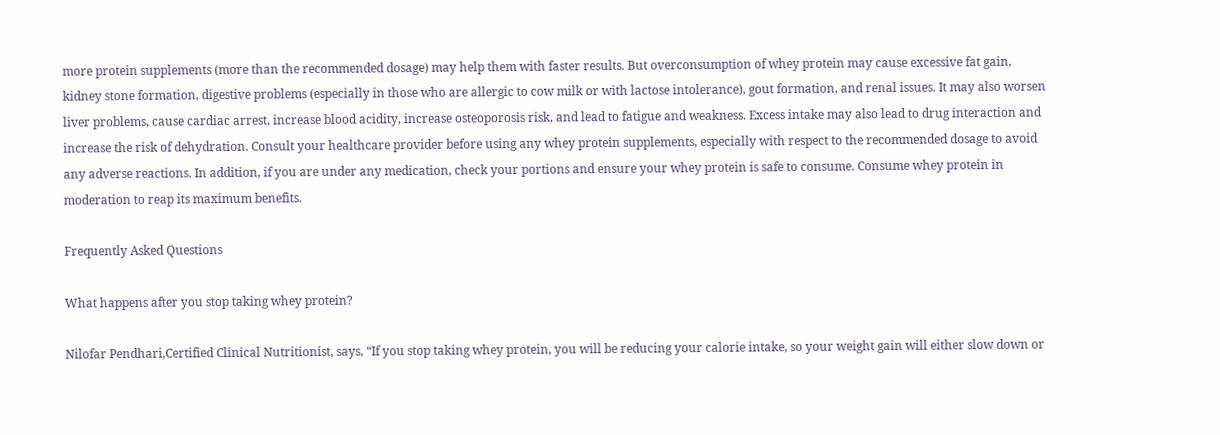more protein supplements (more than the recommended dosage) may help them with faster results. But overconsumption of whey protein may cause excessive fat gain, kidney stone formation, digestive problems (especially in those who are allergic to cow milk or with lactose intolerance), gout formation, and renal issues. It may also worsen liver problems, cause cardiac arrest, increase blood acidity, increase osteoporosis risk, and lead to fatigue and weakness. Excess intake may also lead to drug interaction and increase the risk of dehydration. Consult your healthcare provider before using any whey protein supplements, especially with respect to the recommended dosage to avoid any adverse reactions. In addition, if you are under any medication, check your portions and ensure your whey protein is safe to consume. Consume whey protein in moderation to reap its maximum benefits.

Frequently Asked Questions

What happens after you stop taking whey protein?

Nilofar Pendhari,Certified Clinical Nutritionist, says, “If you stop taking whey protein, you will be reducing your calorie intake, so your weight gain will either slow down or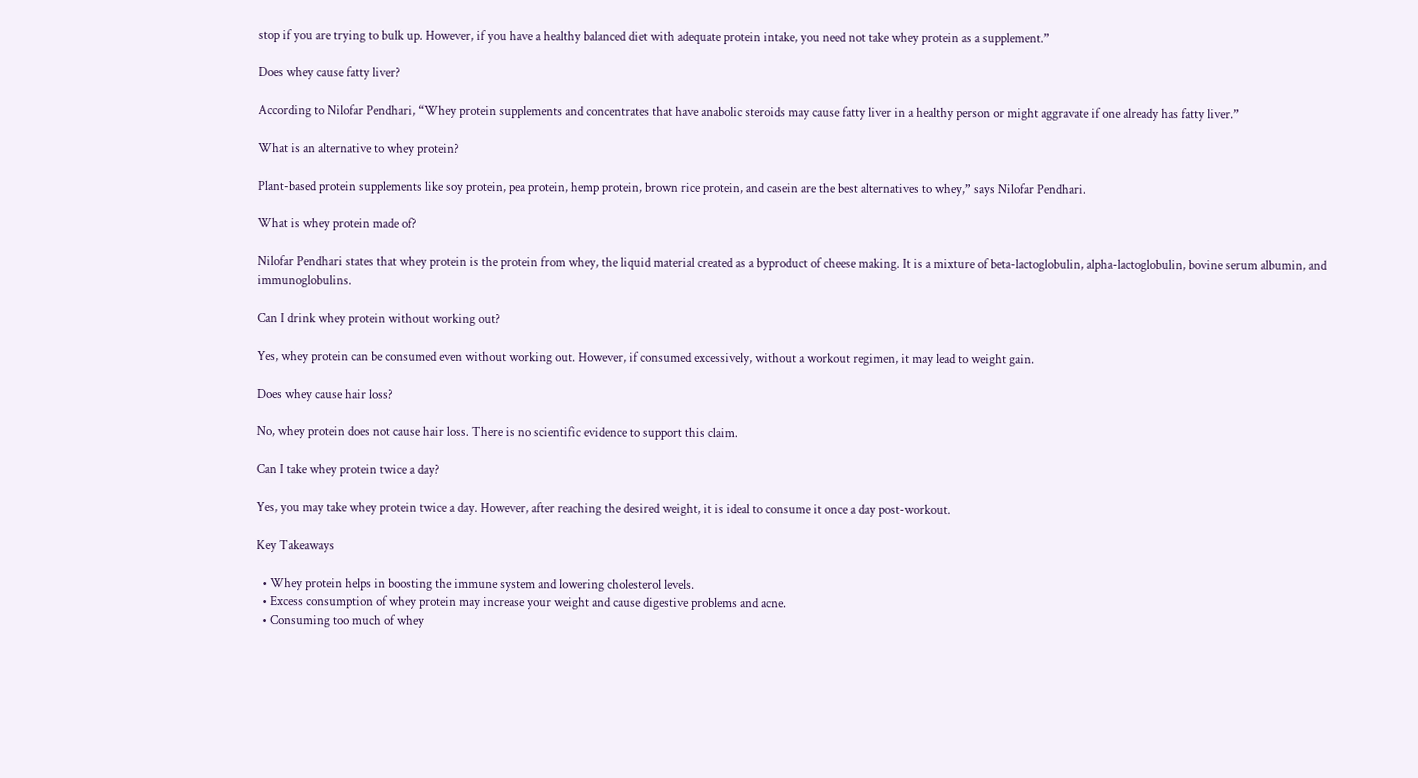stop if you are trying to bulk up. However, if you have a healthy balanced diet with adequate protein intake, you need not take whey protein as a supplement.”

Does whey cause fatty liver?

According to Nilofar Pendhari, “Whey protein supplements and concentrates that have anabolic steroids may cause fatty liver in a healthy person or might aggravate if one already has fatty liver.”

What is an alternative to whey protein?

Plant-based protein supplements like soy protein, pea protein, hemp protein, brown rice protein, and casein are the best alternatives to whey,” says Nilofar Pendhari.

What is whey protein made of?

Nilofar Pendhari states that whey protein is the protein from whey, the liquid material created as a byproduct of cheese making. It is a mixture of beta-lactoglobulin, alpha-lactoglobulin, bovine serum albumin, and immunoglobulins.

Can I drink whey protein without working out?

Yes, whey protein can be consumed even without working out. However, if consumed excessively, without a workout regimen, it may lead to weight gain.

Does whey cause hair loss?

No, whey protein does not cause hair loss. There is no scientific evidence to support this claim.

Can I take whey protein twice a day?

Yes, you may take whey protein twice a day. However, after reaching the desired weight, it is ideal to consume it once a day post-workout.

Key Takeaways

  • Whey protein helps in boosting the immune system and lowering cholesterol levels.
  • Excess consumption of whey protein may increase your weight and cause digestive problems and acne.
  • Consuming too much of whey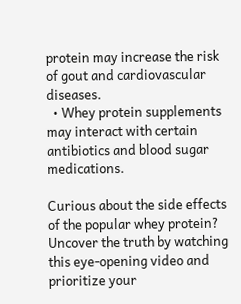protein may increase the risk of gout and cardiovascular diseases.
  • Whey protein supplements may interact with certain antibiotics and blood sugar medications.

Curious about the side effects of the popular whey protein? Uncover the truth by watching this eye-opening video and prioritize your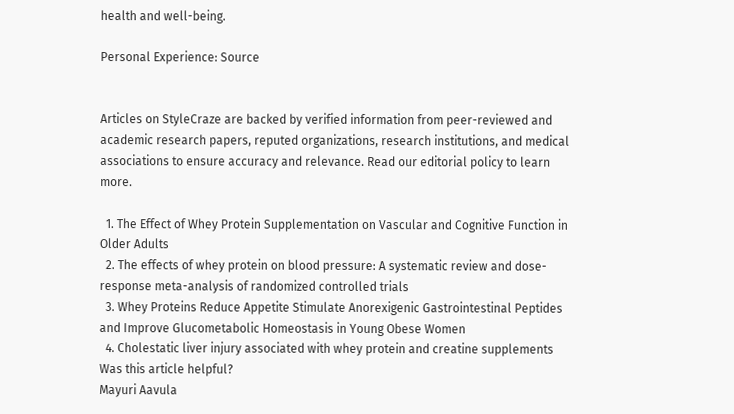health and well-being.

Personal Experience: Source


Articles on StyleCraze are backed by verified information from peer-reviewed and academic research papers, reputed organizations, research institutions, and medical associations to ensure accuracy and relevance. Read our editorial policy to learn more.

  1. The Effect of Whey Protein Supplementation on Vascular and Cognitive Function in Older Adults
  2. The effects of whey protein on blood pressure: A systematic review and dose-response meta-analysis of randomized controlled trials
  3. Whey Proteins Reduce Appetite Stimulate Anorexigenic Gastrointestinal Peptides and Improve Glucometabolic Homeostasis in Young Obese Women
  4. Cholestatic liver injury associated with whey protein and creatine supplements
Was this article helpful?
Mayuri Aavula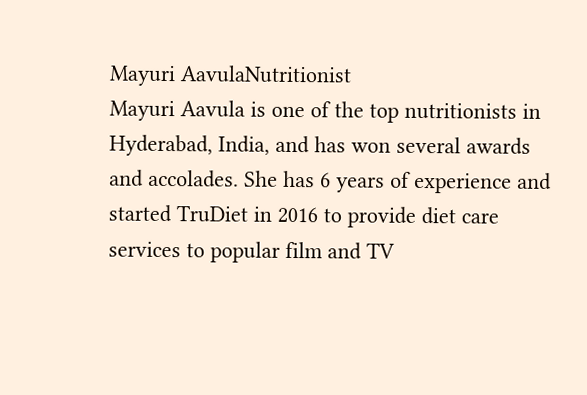Mayuri AavulaNutritionist
Mayuri Aavula is one of the top nutritionists in Hyderabad, India, and has won several awards and accolades. She has 6 years of experience and started TruDiet in 2016 to provide diet care services to popular film and TV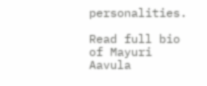personalities.

Read full bio of Mayuri Aavula